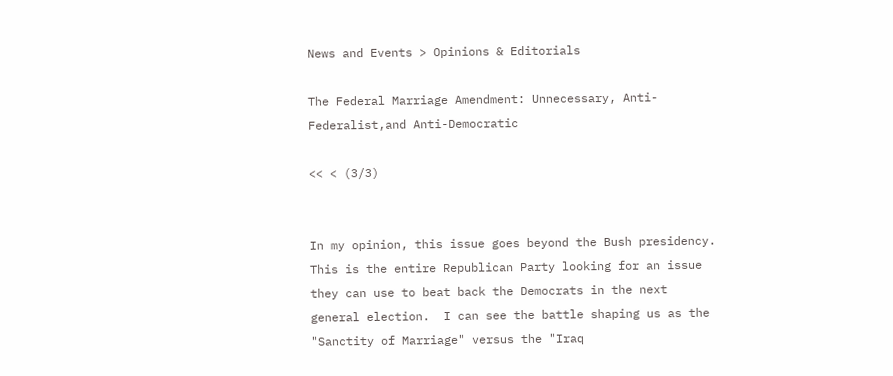News and Events > Opinions & Editorials

The Federal Marriage Amendment: Unnecessary, Anti-Federalist,and Anti-Democratic

<< < (3/3)


In my opinion, this issue goes beyond the Bush presidency.  This is the entire Republican Party looking for an issue they can use to beat back the Democrats in the next general election.  I can see the battle shaping us as the "Sanctity of Marriage" versus the "Iraq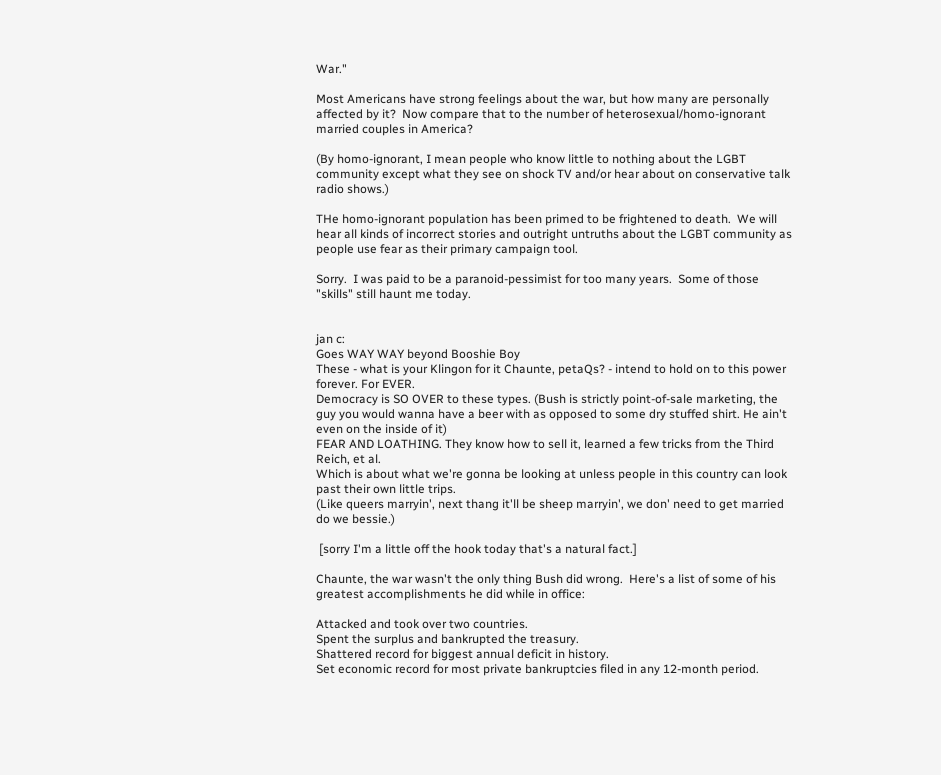War."

Most Americans have strong feelings about the war, but how many are personally affected by it?  Now compare that to the number of heterosexual/homo-ignorant married couples in America?

(By homo-ignorant, I mean people who know little to nothing about the LGBT community except what they see on shock TV and/or hear about on conservative talk radio shows.)

THe homo-ignorant population has been primed to be frightened to death.  We will hear all kinds of incorrect stories and outright untruths about the LGBT community as people use fear as their primary campaign tool.

Sorry.  I was paid to be a paranoid-pessimist for too many years.  Some of those "skills" still haunt me today.


jan c:
Goes WAY WAY beyond Booshie Boy
These - what is your Klingon for it Chaunte, petaQs? - intend to hold on to this power forever. For EVER.
Democracy is SO OVER to these types. (Bush is strictly point-of-sale marketing, the guy you would wanna have a beer with as opposed to some dry stuffed shirt. He ain't even on the inside of it)
FEAR AND LOATHING. They know how to sell it, learned a few tricks from the Third Reich, et al.
Which is about what we're gonna be looking at unless people in this country can look past their own little trips.
(Like queers marryin', next thang it'll be sheep marryin', we don' need to get married do we bessie.)

 [sorry I'm a little off the hook today that's a natural fact.]

Chaunte, the war wasn't the only thing Bush did wrong.  Here's a list of some of his greatest accomplishments he did while in office:

Attacked and took over two countries.
Spent the surplus and bankrupted the treasury.
Shattered record for biggest annual deficit in history.
Set economic record for most private bankruptcies filed in any 12-month period.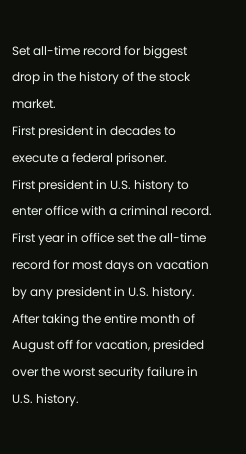Set all-time record for biggest drop in the history of the stock market.
First president in decades to execute a federal prisoner.
First president in U.S. history to enter office with a criminal record.
First year in office set the all-time record for most days on vacation by any president in U.S. history.
After taking the entire month of August off for vacation, presided over the worst security failure in U.S. history.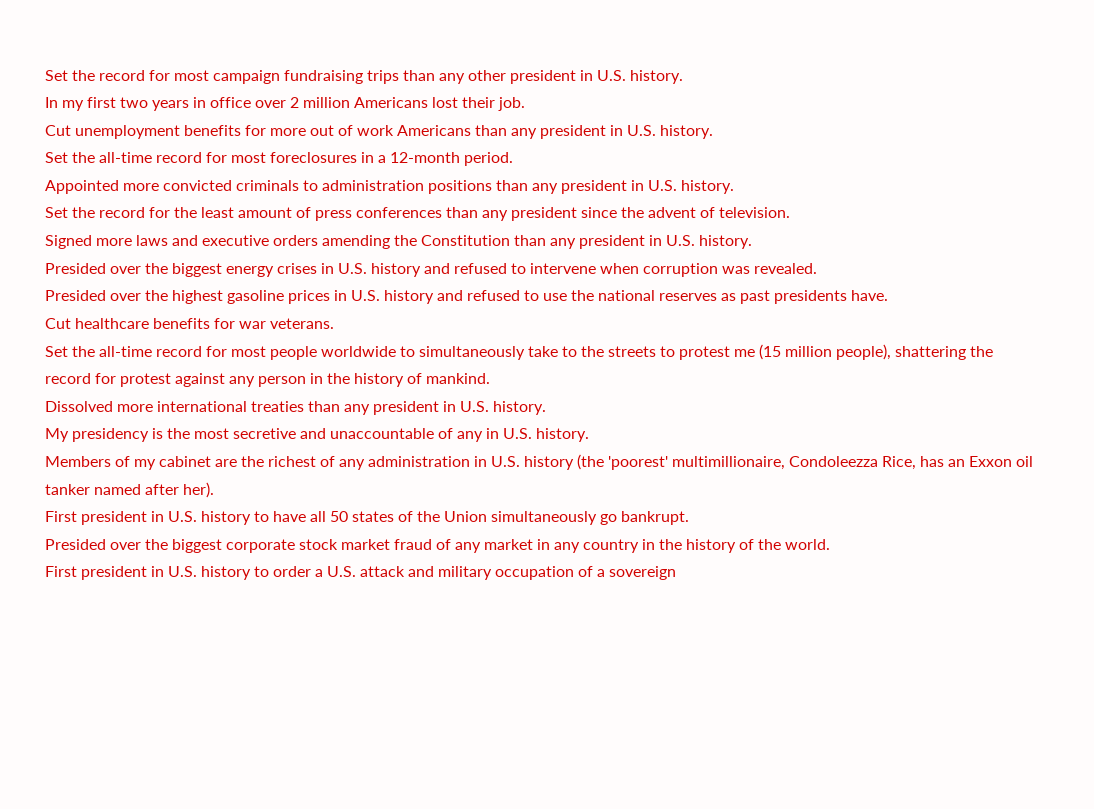Set the record for most campaign fundraising trips than any other president in U.S. history.
In my first two years in office over 2 million Americans lost their job.
Cut unemployment benefits for more out of work Americans than any president in U.S. history.
Set the all-time record for most foreclosures in a 12-month period.
Appointed more convicted criminals to administration positions than any president in U.S. history.
Set the record for the least amount of press conferences than any president since the advent of television.
Signed more laws and executive orders amending the Constitution than any president in U.S. history.
Presided over the biggest energy crises in U.S. history and refused to intervene when corruption was revealed.
Presided over the highest gasoline prices in U.S. history and refused to use the national reserves as past presidents have.
Cut healthcare benefits for war veterans.
Set the all-time record for most people worldwide to simultaneously take to the streets to protest me (15 million people), shattering the record for protest against any person in the history of mankind.
Dissolved more international treaties than any president in U.S. history.
My presidency is the most secretive and unaccountable of any in U.S. history.
Members of my cabinet are the richest of any administration in U.S. history (the 'poorest' multimillionaire, Condoleezza Rice, has an Exxon oil tanker named after her).
First president in U.S. history to have all 50 states of the Union simultaneously go bankrupt.
Presided over the biggest corporate stock market fraud of any market in any country in the history of the world.
First president in U.S. history to order a U.S. attack and military occupation of a sovereign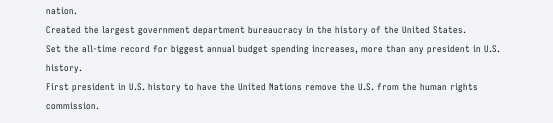nation.
Created the largest government department bureaucracy in the history of the United States.
Set the all-time record for biggest annual budget spending increases, more than any president in U.S. history.
First president in U.S. history to have the United Nations remove the U.S. from the human rights commission.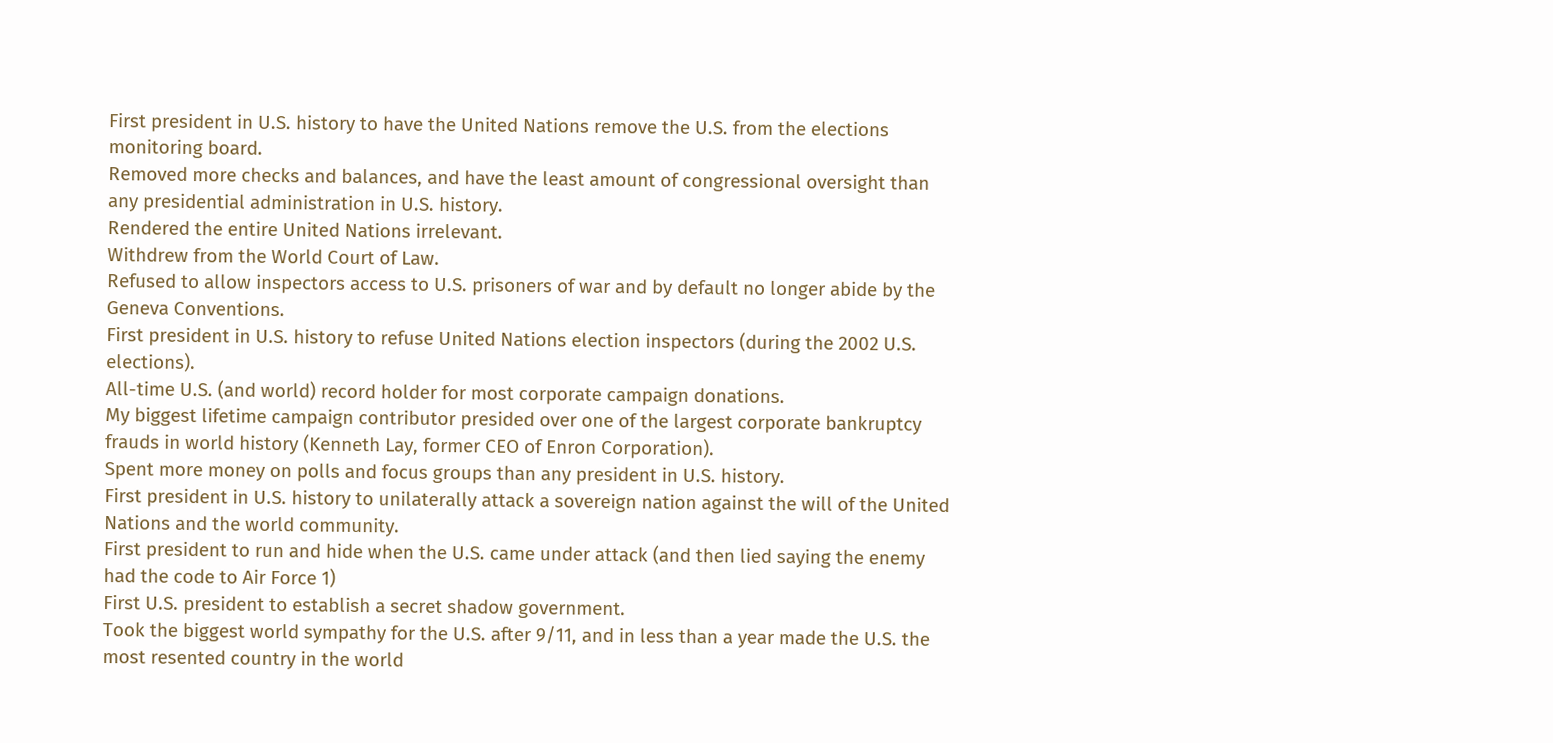First president in U.S. history to have the United Nations remove the U.S. from the elections monitoring board.
Removed more checks and balances, and have the least amount of congressional oversight than any presidential administration in U.S. history.
Rendered the entire United Nations irrelevant.
Withdrew from the World Court of Law.
Refused to allow inspectors access to U.S. prisoners of war and by default no longer abide by the Geneva Conventions.
First president in U.S. history to refuse United Nations election inspectors (during the 2002 U.S. elections).
All-time U.S. (and world) record holder for most corporate campaign donations.
My biggest lifetime campaign contributor presided over one of the largest corporate bankruptcy frauds in world history (Kenneth Lay, former CEO of Enron Corporation).
Spent more money on polls and focus groups than any president in U.S. history.
First president in U.S. history to unilaterally attack a sovereign nation against the will of the United Nations and the world community.
First president to run and hide when the U.S. came under attack (and then lied saying the enemy had the code to Air Force 1)
First U.S. president to establish a secret shadow government.
Took the biggest world sympathy for the U.S. after 9/11, and in less than a year made the U.S. the most resented country in the world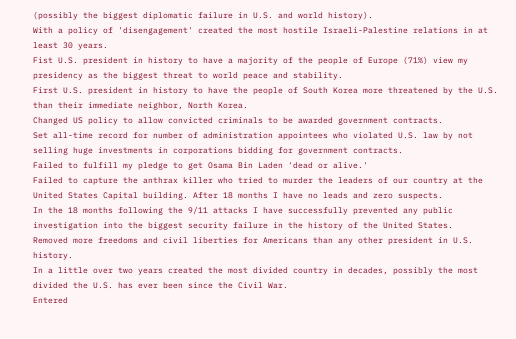(possibly the biggest diplomatic failure in U.S. and world history).
With a policy of 'disengagement' created the most hostile Israeli-Palestine relations in at least 30 years.
Fist U.S. president in history to have a majority of the people of Europe (71%) view my presidency as the biggest threat to world peace and stability.
First U.S. president in history to have the people of South Korea more threatened by the U.S. than their immediate neighbor, North Korea.
Changed US policy to allow convicted criminals to be awarded government contracts.
Set all-time record for number of administration appointees who violated U.S. law by not selling huge investments in corporations bidding for government contracts.
Failed to fulfill my pledge to get Osama Bin Laden 'dead or alive.'
Failed to capture the anthrax killer who tried to murder the leaders of our country at the United States Capital building. After 18 months I have no leads and zero suspects.
In the 18 months following the 9/11 attacks I have successfully prevented any public investigation into the biggest security failure in the history of the United States.
Removed more freedoms and civil liberties for Americans than any other president in U.S. history.
In a little over two years created the most divided country in decades, possibly the most divided the U.S. has ever been since the Civil War.
Entered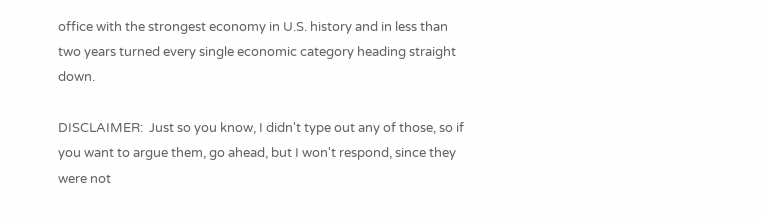office with the strongest economy in U.S. history and in less than two years turned every single economic category heading straight down.

DISCLAIMER:  Just so you know, I didn't type out any of those, so if you want to argue them, go ahead, but I won't respond, since they were not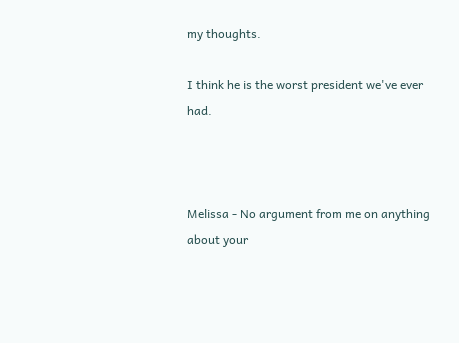my thoughts.

I think he is the worst president we've ever had.



Melissa - No argument from me on anything about your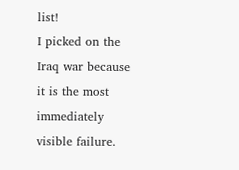list!
I picked on the Iraq war because it is the most immediately visible failure.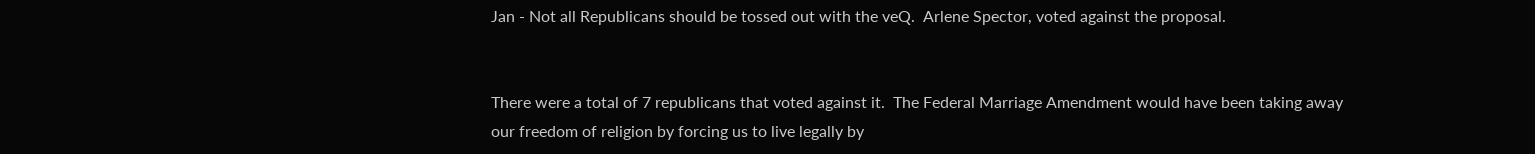Jan - Not all Republicans should be tossed out with the veQ.  Arlene Spector, voted against the proposal.


There were a total of 7 republicans that voted against it.  The Federal Marriage Amendment would have been taking away our freedom of religion by forcing us to live legally by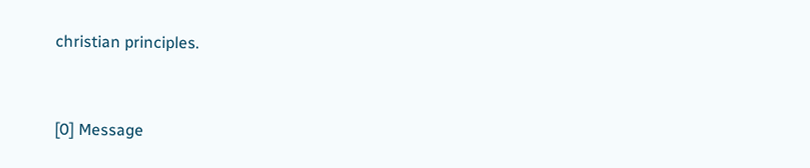christian principles.



[0] Message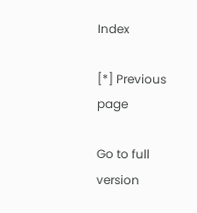Index

[*] Previous page

Go to full version